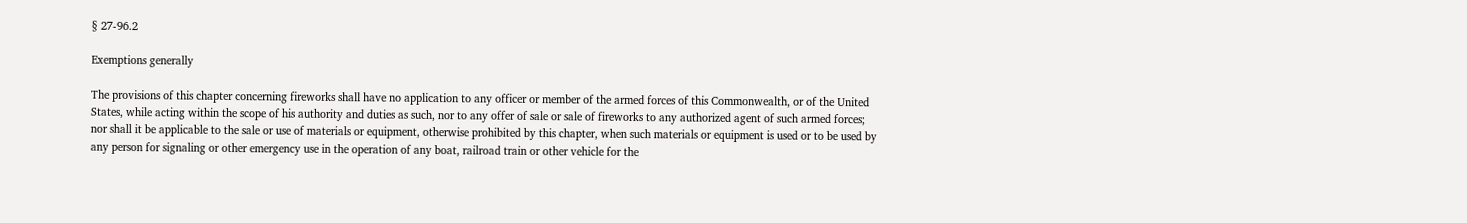§ 27-96.2

Exemptions generally

The provisions of this chapter concerning fireworks shall have no application to any officer or member of the armed forces of this Commonwealth, or of the United States, while acting within the scope of his authority and duties as such, nor to any offer of sale or sale of fireworks to any authorized agent of such armed forces; nor shall it be applicable to the sale or use of materials or equipment, otherwise prohibited by this chapter, when such materials or equipment is used or to be used by any person for signaling or other emergency use in the operation of any boat, railroad train or other vehicle for the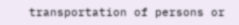transportation of persons or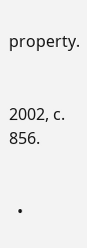property.


2002, c. 856.


  •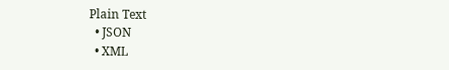Plain Text
  • JSON
  • XML